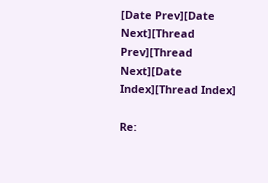[Date Prev][Date Next][Thread Prev][Thread Next][Date Index][Thread Index]

Re: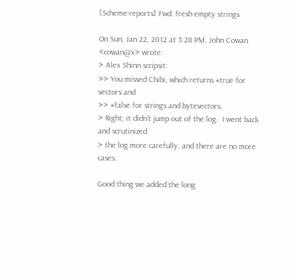[Scheme-reports] Fwd: fresh empty strings

On Sun, Jan 22, 2012 at 3:28 PM, John Cowan <cowan@x> wrote:
> Alex Shinn scripsit:
>> You missed Chibi, which returns #true for vectors and
>> #false for strings and bytevectors.
> Right; it didn't jump out of the log.  I went back and scrutinized
> the log more carefully, and there are no more cases.

Good thing we added the long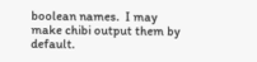boolean names.  I may
make chibi output them by default.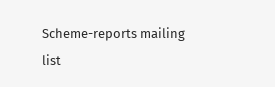Scheme-reports mailing list